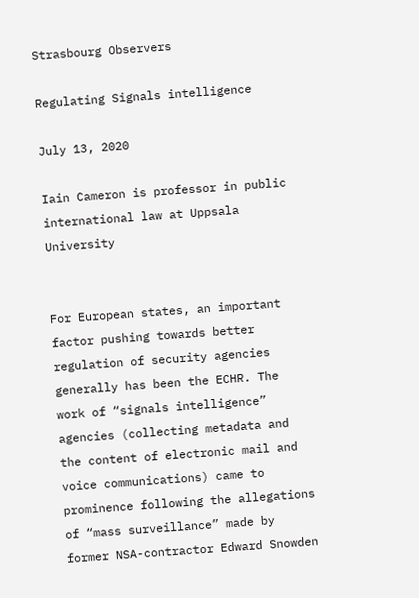Strasbourg Observers

Regulating Signals intelligence

July 13, 2020

Iain Cameron is professor in public international law at Uppsala University


For European states, an important factor pushing towards better regulation of security agencies generally has been the ECHR. The work of “signals intelligence” agencies (collecting metadata and the content of electronic mail and voice communications) came to prominence following the allegations of “mass surveillance” made by former NSA-contractor Edward Snowden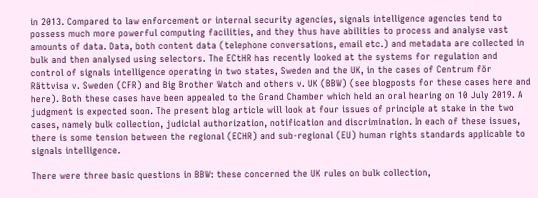in 2013. Compared to law enforcement or internal security agencies, signals intelligence agencies tend to possess much more powerful computing facilities, and they thus have abilities to process and analyse vast amounts of data. Data, both content data (telephone conversations, email etc.) and metadata are collected in bulk and then analysed using selectors. The ECtHR has recently looked at the systems for regulation and control of signals intelligence operating in two states, Sweden and the UK, in the cases of Centrum för Rättvisa v. Sweden (CFR) and Big Brother Watch and others v. UK (BBW) (see blogposts for these cases here and here). Both these cases have been appealed to the Grand Chamber which held an oral hearing on 10 July 2019. A judgment is expected soon. The present blog article will look at four issues of principle at stake in the two cases, namely bulk collection, judicial authorization, notification and discrimination. In each of these issues, there is some tension between the regional (ECHR) and sub-regional (EU) human rights standards applicable to signals intelligence.

There were three basic questions in BBW: these concerned the UK rules on bulk collection,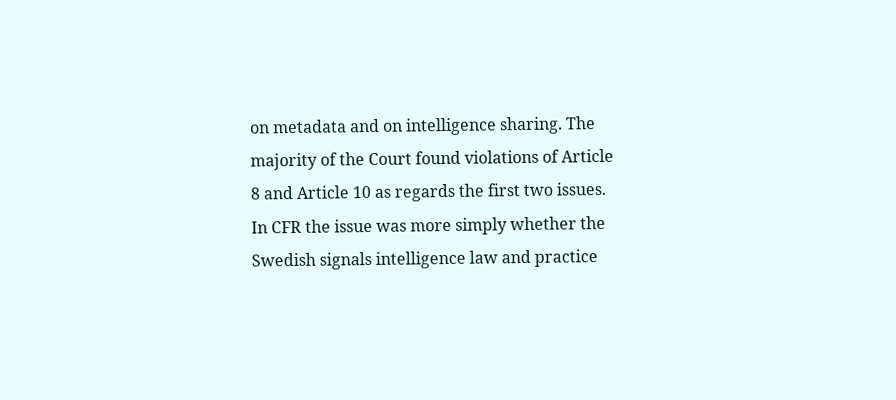on metadata and on intelligence sharing. The majority of the Court found violations of Article 8 and Article 10 as regards the first two issues. In CFR the issue was more simply whether the Swedish signals intelligence law and practice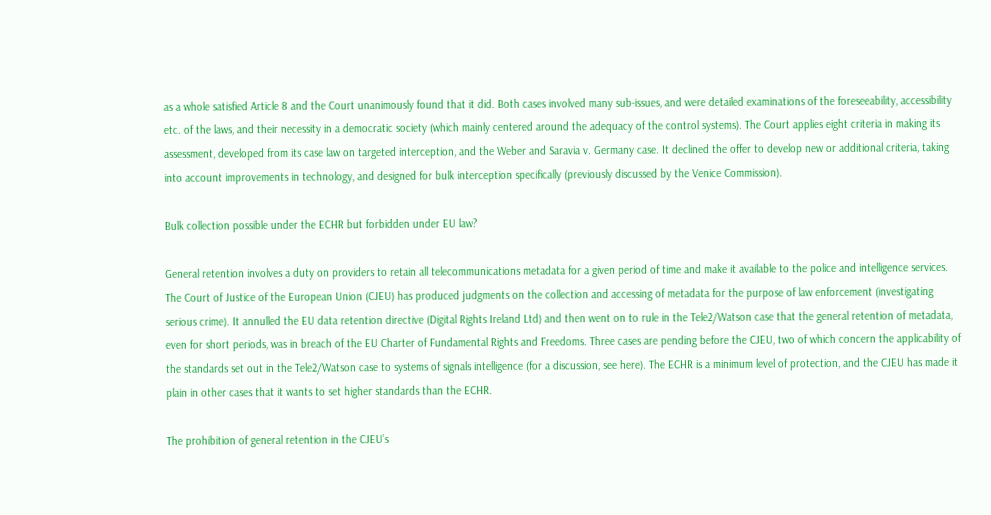as a whole satisfied Article 8 and the Court unanimously found that it did. Both cases involved many sub-issues, and were detailed examinations of the foreseeability, accessibility etc. of the laws, and their necessity in a democratic society (which mainly centered around the adequacy of the control systems). The Court applies eight criteria in making its assessment, developed from its case law on targeted interception, and the Weber and Saravia v. Germany case. It declined the offer to develop new or additional criteria, taking into account improvements in technology, and designed for bulk interception specifically (previously discussed by the Venice Commission).

Bulk collection possible under the ECHR but forbidden under EU law?

General retention involves a duty on providers to retain all telecommunications metadata for a given period of time and make it available to the police and intelligence services. The Court of Justice of the European Union (CJEU) has produced judgments on the collection and accessing of metadata for the purpose of law enforcement (investigating serious crime). It annulled the EU data retention directive (Digital Rights Ireland Ltd) and then went on to rule in the Tele2/Watson case that the general retention of metadata, even for short periods, was in breach of the EU Charter of Fundamental Rights and Freedoms. Three cases are pending before the CJEU, two of which concern the applicability of the standards set out in the Tele2/Watson case to systems of signals intelligence (for a discussion, see here). The ECHR is a minimum level of protection, and the CJEU has made it plain in other cases that it wants to set higher standards than the ECHR.

The prohibition of general retention in the CJEU’s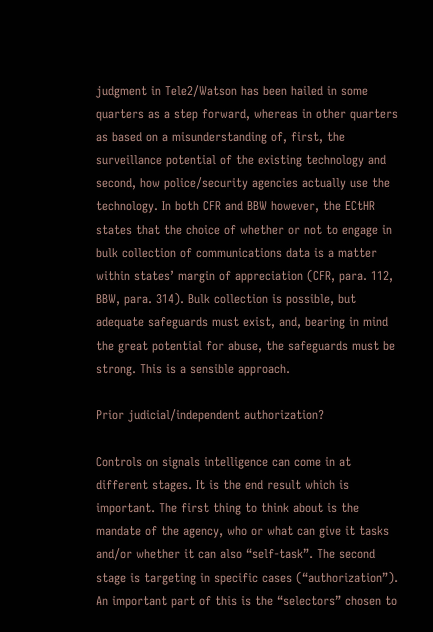judgment in Tele2/Watson has been hailed in some quarters as a step forward, whereas in other quarters as based on a misunderstanding of, first, the surveillance potential of the existing technology and second, how police/security agencies actually use the technology. In both CFR and BBW however, the ECtHR states that the choice of whether or not to engage in bulk collection of communications data is a matter within states’ margin of appreciation (CFR, para. 112, BBW, para. 314). Bulk collection is possible, but adequate safeguards must exist, and, bearing in mind the great potential for abuse, the safeguards must be strong. This is a sensible approach.

Prior judicial/independent authorization?

Controls on signals intelligence can come in at different stages. It is the end result which is important. The first thing to think about is the mandate of the agency, who or what can give it tasks and/or whether it can also “self-task”. The second stage is targeting in specific cases (“authorization”).  An important part of this is the “selectors” chosen to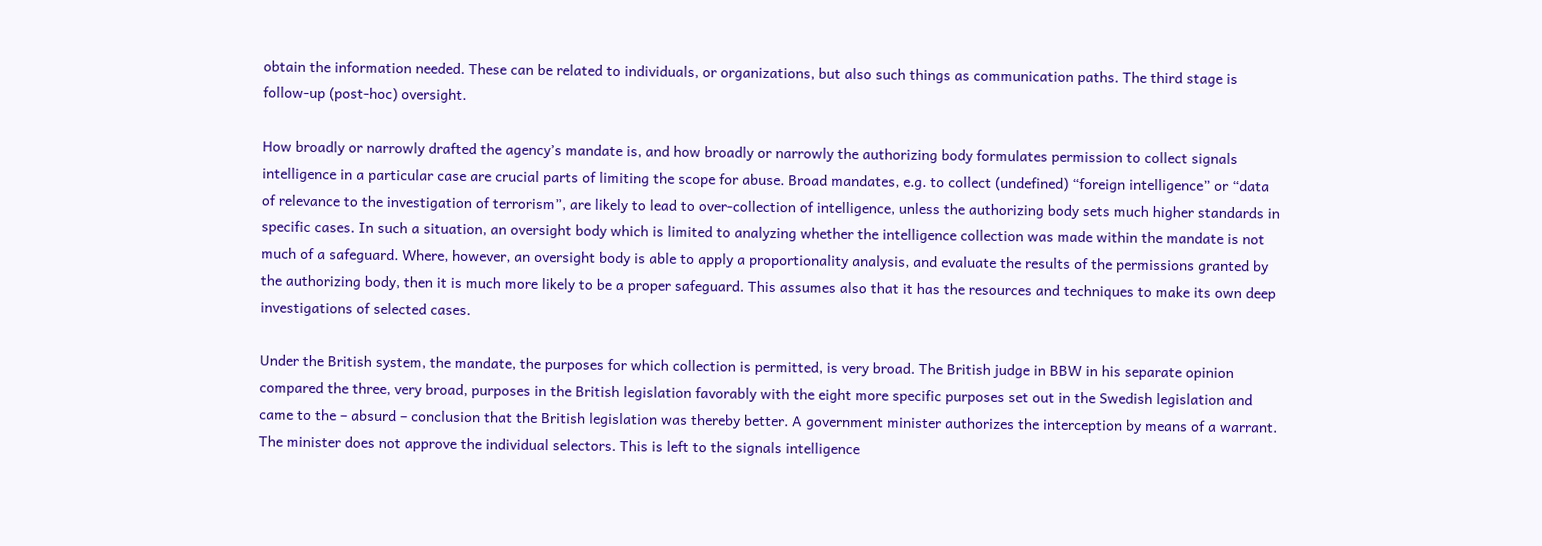obtain the information needed. These can be related to individuals, or organizations, but also such things as communication paths. The third stage is follow-up (post-hoc) oversight.

How broadly or narrowly drafted the agency’s mandate is, and how broadly or narrowly the authorizing body formulates permission to collect signals intelligence in a particular case are crucial parts of limiting the scope for abuse. Broad mandates, e.g. to collect (undefined) “foreign intelligence” or “data of relevance to the investigation of terrorism”, are likely to lead to over-collection of intelligence, unless the authorizing body sets much higher standards in specific cases. In such a situation, an oversight body which is limited to analyzing whether the intelligence collection was made within the mandate is not much of a safeguard. Where, however, an oversight body is able to apply a proportionality analysis, and evaluate the results of the permissions granted by the authorizing body, then it is much more likely to be a proper safeguard. This assumes also that it has the resources and techniques to make its own deep investigations of selected cases.

Under the British system, the mandate, the purposes for which collection is permitted, is very broad. The British judge in BBW in his separate opinion compared the three, very broad, purposes in the British legislation favorably with the eight more specific purposes set out in the Swedish legislation and came to the – absurd – conclusion that the British legislation was thereby better. A government minister authorizes the interception by means of a warrant. The minister does not approve the individual selectors. This is left to the signals intelligence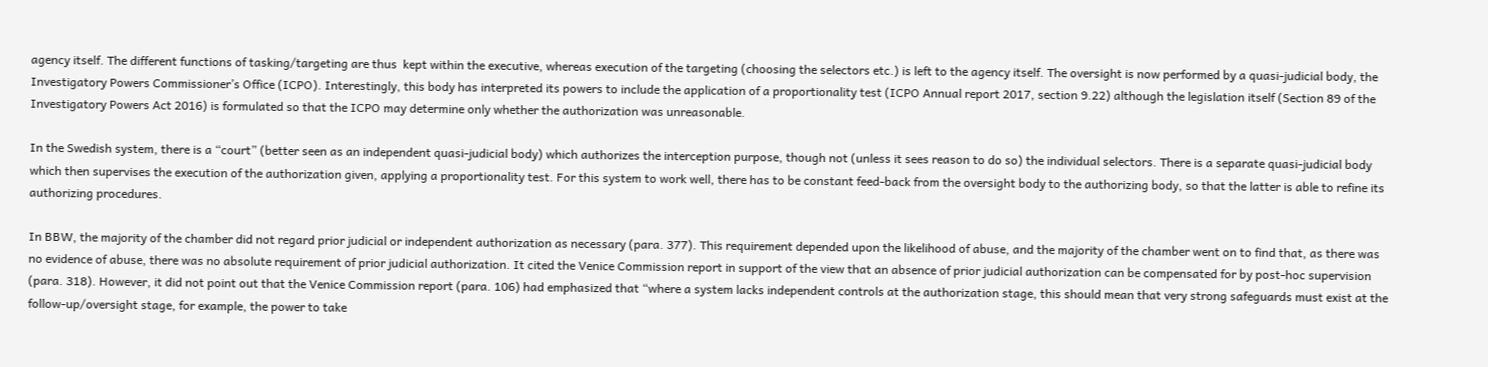agency itself. The different functions of tasking/targeting are thus  kept within the executive, whereas execution of the targeting (choosing the selectors etc.) is left to the agency itself. The oversight is now performed by a quasi-judicial body, the Investigatory Powers Commissioner’s Office (ICPO). Interestingly, this body has interpreted its powers to include the application of a proportionality test (ICPO Annual report 2017, section 9.22) although the legislation itself (Section 89 of the Investigatory Powers Act 2016) is formulated so that the ICPO may determine only whether the authorization was unreasonable.

In the Swedish system, there is a “court” (better seen as an independent quasi-judicial body) which authorizes the interception purpose, though not (unless it sees reason to do so) the individual selectors. There is a separate quasi-judicial body which then supervises the execution of the authorization given, applying a proportionality test. For this system to work well, there has to be constant feed-back from the oversight body to the authorizing body, so that the latter is able to refine its authorizing procedures.

In BBW, the majority of the chamber did not regard prior judicial or independent authorization as necessary (para. 377). This requirement depended upon the likelihood of abuse, and the majority of the chamber went on to find that, as there was no evidence of abuse, there was no absolute requirement of prior judicial authorization. It cited the Venice Commission report in support of the view that an absence of prior judicial authorization can be compensated for by post-hoc supervision (para. 318). However, it did not point out that the Venice Commission report (para. 106) had emphasized that “where a system lacks independent controls at the authorization stage, this should mean that very strong safeguards must exist at the follow-up/oversight stage, for example, the power to take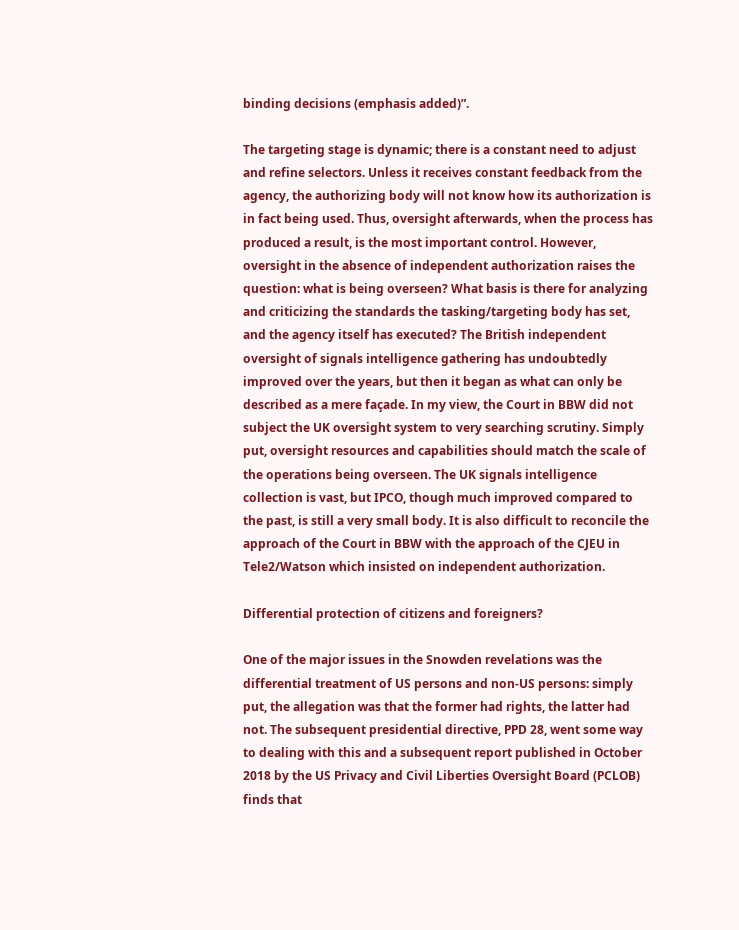binding decisions (emphasis added)”.

The targeting stage is dynamic; there is a constant need to adjust and refine selectors. Unless it receives constant feedback from the agency, the authorizing body will not know how its authorization is in fact being used. Thus, oversight afterwards, when the process has produced a result, is the most important control. However, oversight in the absence of independent authorization raises the question: what is being overseen? What basis is there for analyzing and criticizing the standards the tasking/targeting body has set, and the agency itself has executed? The British independent oversight of signals intelligence gathering has undoubtedly improved over the years, but then it began as what can only be described as a mere façade. In my view, the Court in BBW did not subject the UK oversight system to very searching scrutiny. Simply put, oversight resources and capabilities should match the scale of the operations being overseen. The UK signals intelligence collection is vast, but IPCO, though much improved compared to the past, is still a very small body. It is also difficult to reconcile the approach of the Court in BBW with the approach of the CJEU in Tele2/Watson which insisted on independent authorization.

Differential protection of citizens and foreigners?

One of the major issues in the Snowden revelations was the differential treatment of US persons and non-US persons: simply put, the allegation was that the former had rights, the latter had not. The subsequent presidential directive, PPD 28, went some way to dealing with this and a subsequent report published in October 2018 by the US Privacy and Civil Liberties Oversight Board (PCLOB) finds that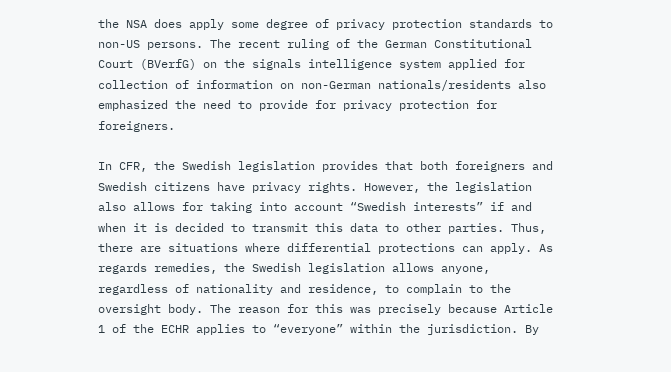the NSA does apply some degree of privacy protection standards to non-US persons. The recent ruling of the German Constitutional Court (BVerfG) on the signals intelligence system applied for collection of information on non-German nationals/residents also emphasized the need to provide for privacy protection for foreigners.

In CFR, the Swedish legislation provides that both foreigners and Swedish citizens have privacy rights. However, the legislation also allows for taking into account “Swedish interests” if and when it is decided to transmit this data to other parties. Thus, there are situations where differential protections can apply. As regards remedies, the Swedish legislation allows anyone, regardless of nationality and residence, to complain to the oversight body. The reason for this was precisely because Article 1 of the ECHR applies to “everyone” within the jurisdiction. By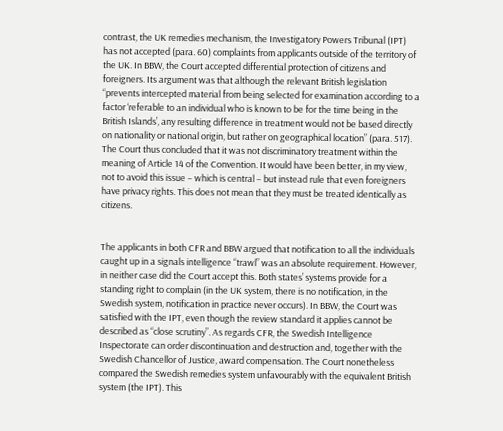contrast, the UK remedies mechanism, the Investigatory Powers Tribunal (IPT) has not accepted (para. 60) complaints from applicants outside of the territory of the UK. In BBW, the Court accepted differential protection of citizens and foreigners. Its argument was that although the relevant British legislation “prevents intercepted material from being selected for examination according to a factor ‘referable to an individual who is known to be for the time being in the British Islands’, any resulting difference in treatment would not be based directly on nationality or national origin, but rather on geographical location” (para. 517).  The Court thus concluded that it was not discriminatory treatment within the meaning of Article 14 of the Convention. It would have been better, in my view, not to avoid this issue – which is central – but instead rule that even foreigners have privacy rights. This does not mean that they must be treated identically as citizens.


The applicants in both CFR and BBW argued that notification to all the individuals caught up in a signals intelligence “trawl” was an absolute requirement. However, in neither case did the Court accept this. Both states’ systems provide for a standing right to complain (in the UK system, there is no notification, in the Swedish system, notification in practice never occurs). In BBW, the Court was satisfied with the IPT, even though the review standard it applies cannot be described as “close scrutiny”. As regards CFR, the Swedish Intelligence Inspectorate can order discontinuation and destruction and, together with the Swedish Chancellor of Justice, award compensation. The Court nonetheless compared the Swedish remedies system unfavourably with the equivalent British system (the IPT). This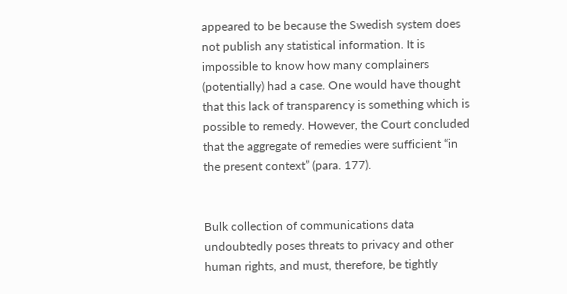appeared to be because the Swedish system does not publish any statistical information. It is impossible to know how many complainers (potentially) had a case. One would have thought that this lack of transparency is something which is possible to remedy. However, the Court concluded that the aggregate of remedies were sufficient “in the present context” (para. 177).


Bulk collection of communications data undoubtedly poses threats to privacy and other human rights, and must, therefore, be tightly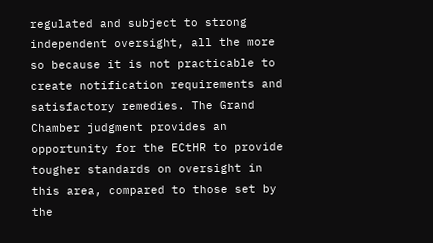regulated and subject to strong independent oversight, all the more so because it is not practicable to create notification requirements and satisfactory remedies. The Grand Chamber judgment provides an opportunity for the ECtHR to provide tougher standards on oversight in this area, compared to those set by the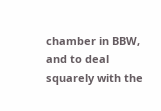chamber in BBW, and to deal squarely with the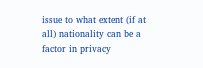issue to what extent (if at all) nationality can be a factor in privacy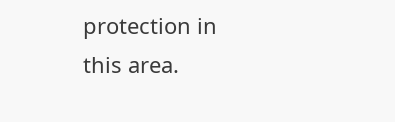protection in this area.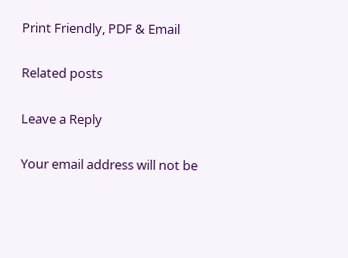Print Friendly, PDF & Email

Related posts

Leave a Reply

Your email address will not be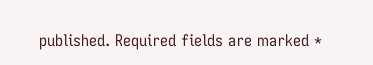published. Required fields are marked *